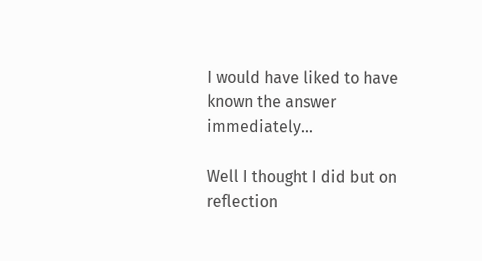I would have liked to have known the answer immediately…

Well I thought I did but on reflection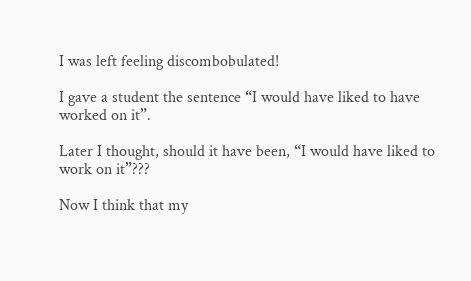I was left feeling discombobulated!

I gave a student the sentence “I would have liked to have worked on it”.

Later I thought, should it have been, “I would have liked to work on it”???

Now I think that my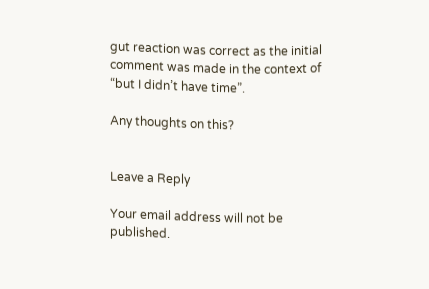gut reaction was correct as the initial comment was made in the context of “but I didn’t have time”.

Any thoughts on this?


Leave a Reply

Your email address will not be published.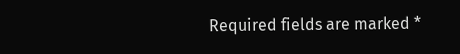Required fields are marked *